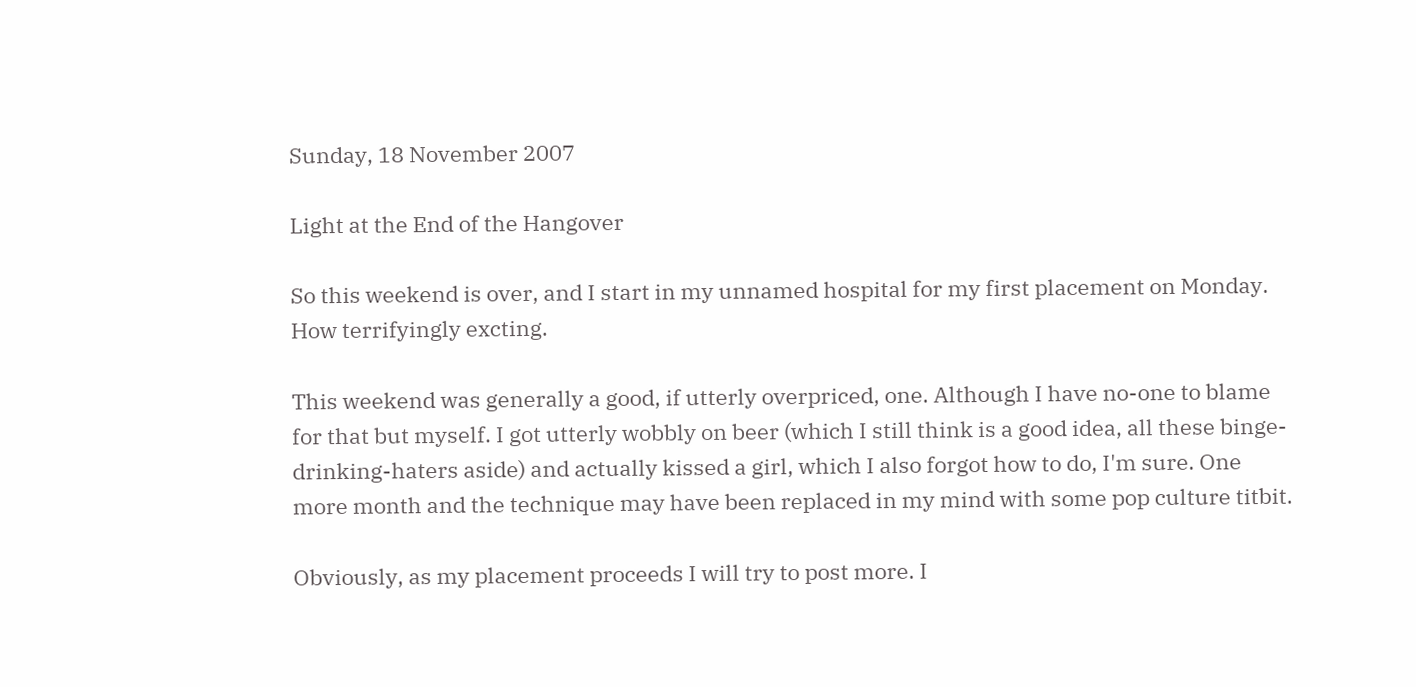Sunday, 18 November 2007

Light at the End of the Hangover

So this weekend is over, and I start in my unnamed hospital for my first placement on Monday. How terrifyingly excting.

This weekend was generally a good, if utterly overpriced, one. Although I have no-one to blame for that but myself. I got utterly wobbly on beer (which I still think is a good idea, all these binge-drinking-haters aside) and actually kissed a girl, which I also forgot how to do, I'm sure. One more month and the technique may have been replaced in my mind with some pop culture titbit.

Obviously, as my placement proceeds I will try to post more. I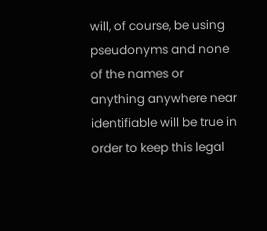will, of course, be using pseudonyms and none of the names or anything anywhere near identifiable will be true in order to keep this legal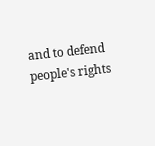and to defend people's rights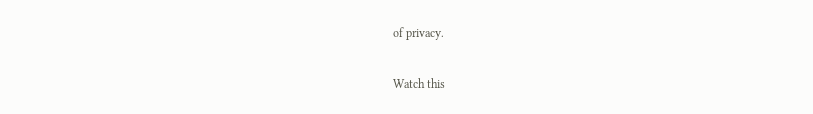of privacy.

Watch this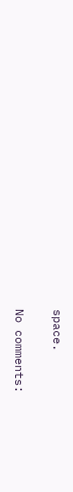space.

No comments: